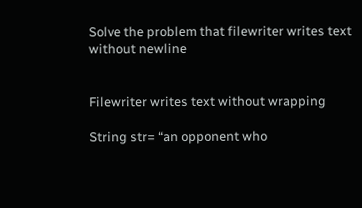Solve the problem that filewriter writes text without newline


Filewriter writes text without wrapping

String str= “an opponent who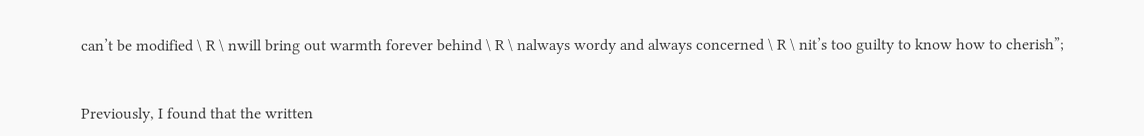can’t be modified \ R \ nwill bring out warmth forever behind \ R \ nalways wordy and always concerned \ R \ nit’s too guilty to know how to cherish”;


Previously, I found that the written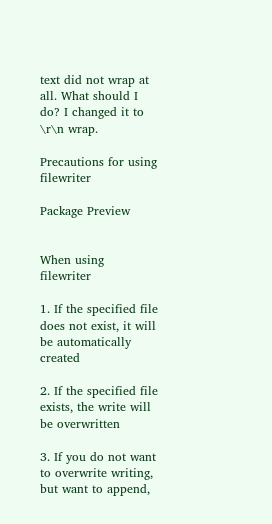text did not wrap at all. What should I do? I changed it to \r\n wrap.

Precautions for using filewriter

Package Preview


When using filewriter

1. If the specified file does not exist, it will be automatically created

2. If the specified file exists, the write will be overwritten

3. If you do not want to overwrite writing, but want to append,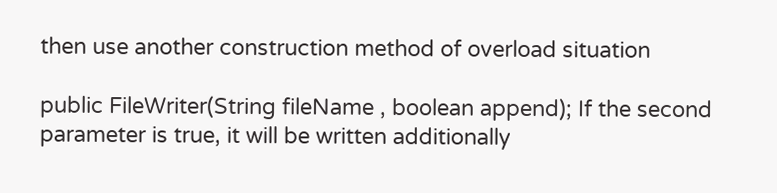then use another construction method of overload situation

public FileWriter(String fileName , boolean append); If the second parameter is true, it will be written additionally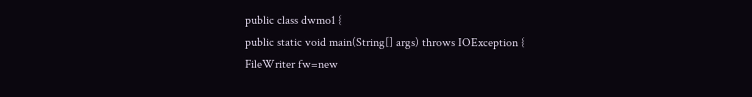public class dwmo1 {
public static void main(String[] args) throws IOException {
FileWriter fw=new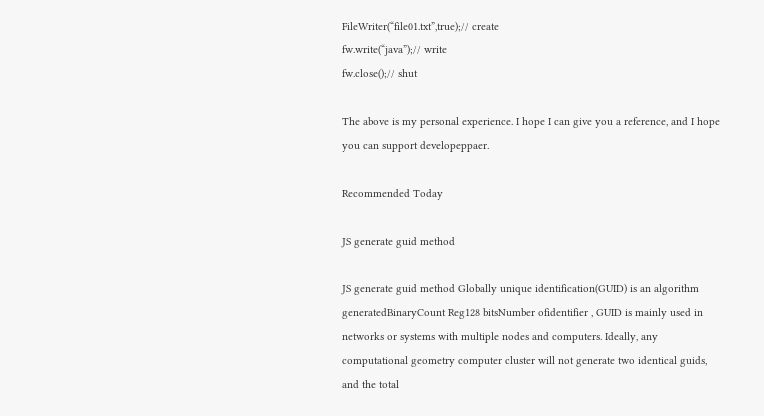FileWriter(“file01.txt”,true);// create
fw.write(“java”);// write
fw.close();// shut

The above is my personal experience. I hope I can give you a reference, and I hope you can support developeppaer.

Recommended Today

JS generate guid method

JS generate guid method Globally unique identification(GUID) is an algorithm generatedBinaryCount Reg128 bitsNumber ofidentifier , GUID is mainly used in networks or systems with multiple nodes and computers. Ideally, any computational geometry computer cluster will not generate two identical guids, and the total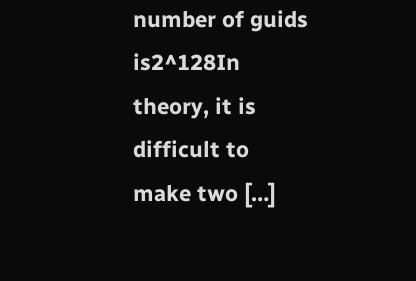number of guids is2^128In theory, it is difficult to make two […]